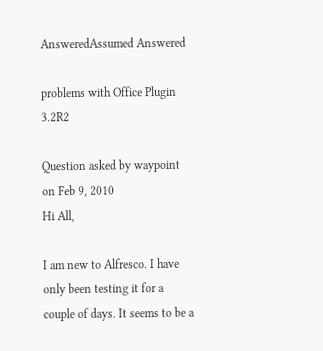AnsweredAssumed Answered

problems with Office Plugin 3.2R2

Question asked by waypoint on Feb 9, 2010
Hi All,

I am new to Alfresco. I have only been testing it for a couple of days. It seems to be a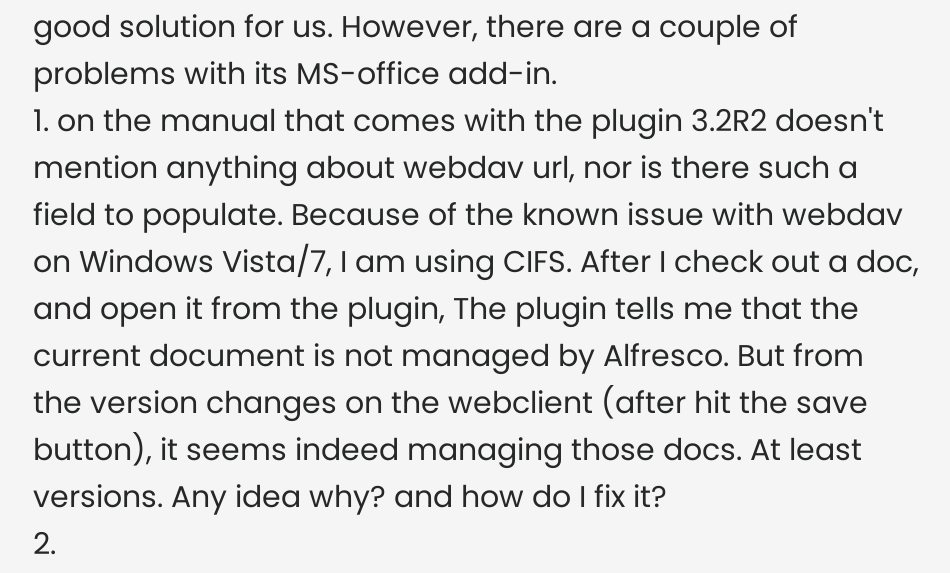good solution for us. However, there are a couple of problems with its MS-office add-in.
1. on the manual that comes with the plugin 3.2R2 doesn't mention anything about webdav url, nor is there such a field to populate. Because of the known issue with webdav on Windows Vista/7, I am using CIFS. After I check out a doc, and open it from the plugin, The plugin tells me that the current document is not managed by Alfresco. But from the version changes on the webclient (after hit the save button), it seems indeed managing those docs. At least versions. Any idea why? and how do I fix it?
2.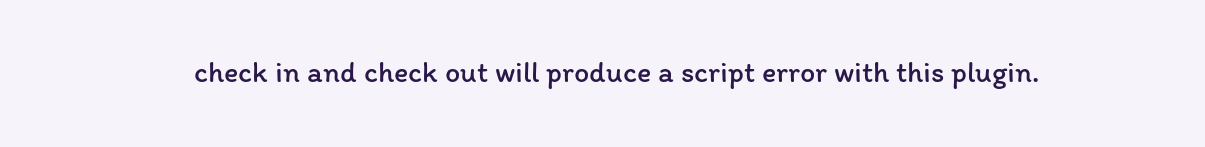check in and check out will produce a script error with this plugin.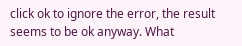click ok to ignore the error, the result seems to be ok anyway. What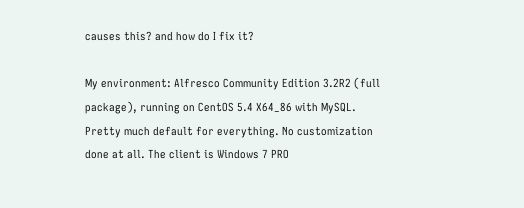causes this? and how do I fix it?

My environment: Alfresco Community Edition 3.2R2 (full package), running on CentOS 5.4 X64_86 with MySQL. Pretty much default for everything. No customization done at all. The client is Windows 7 PRO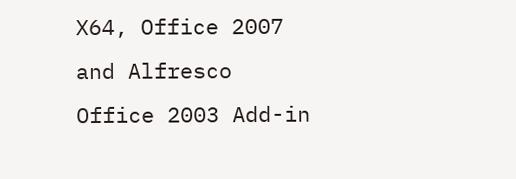X64, Office 2007 and Alfresco Office 2003 Add-in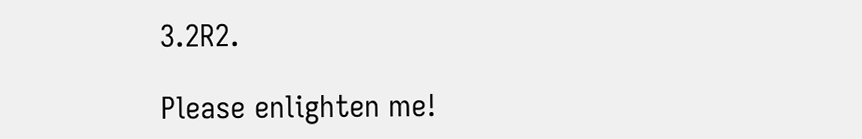3.2R2.

Please enlighten me!